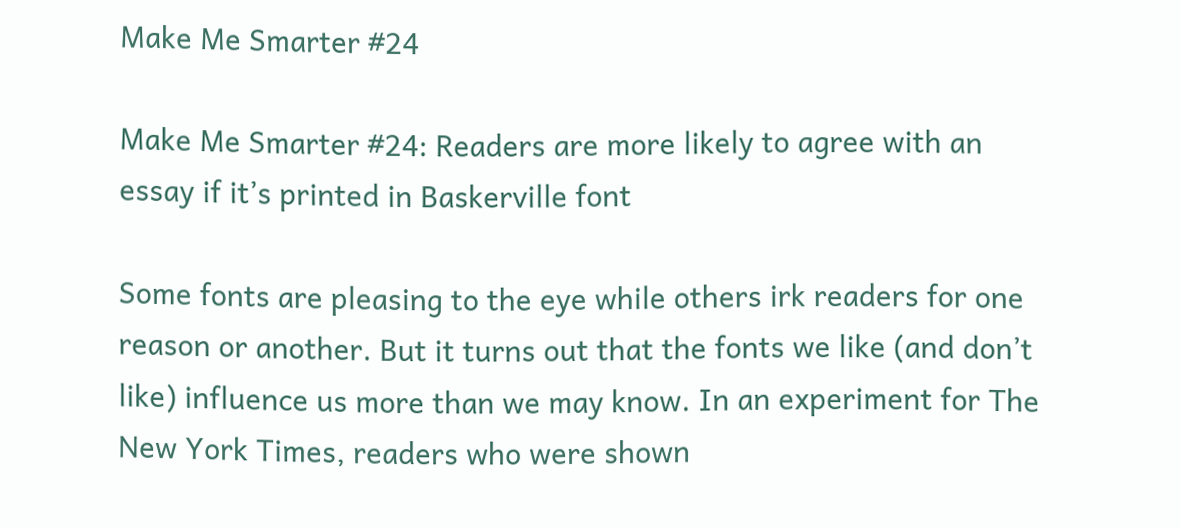Make Me Smarter #24

Make Me Smarter #24: Readers are more likely to agree with an essay if it’s printed in Baskerville font

Some fonts are pleasing to the eye while others irk readers for one reason or another. But it turns out that the fonts we like (and don’t like) influence us more than we may know. In an experiment for The New York Times, readers who were shown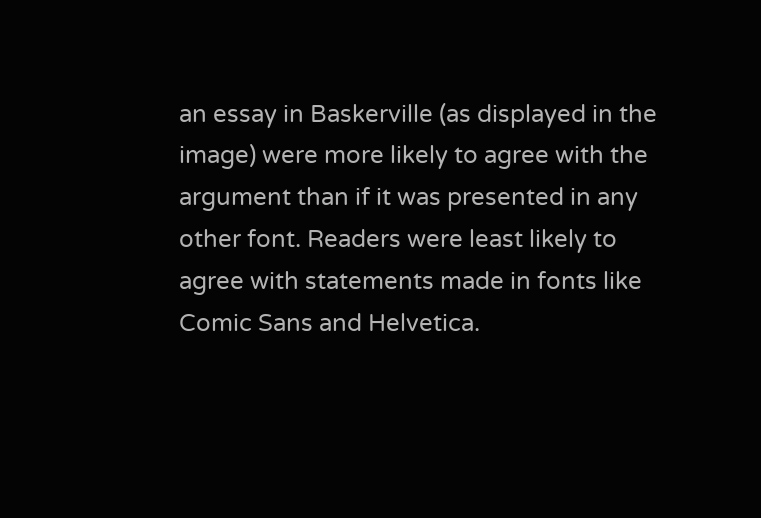an essay in Baskerville (as displayed in the image) were more likely to agree with the argument than if it was presented in any other font. Readers were least likely to agree with statements made in fonts like Comic Sans and Helvetica.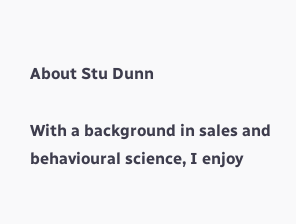About Stu Dunn

With a background in sales and behavioural science, I enjoy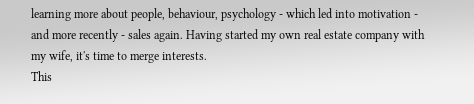learning more about people, behaviour, psychology - which led into motivation - and more recently - sales again. Having started my own real estate company with my wife, it's time to merge interests.
This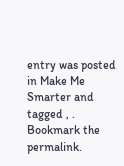entry was posted in Make Me Smarter and tagged , . Bookmark the permalink.